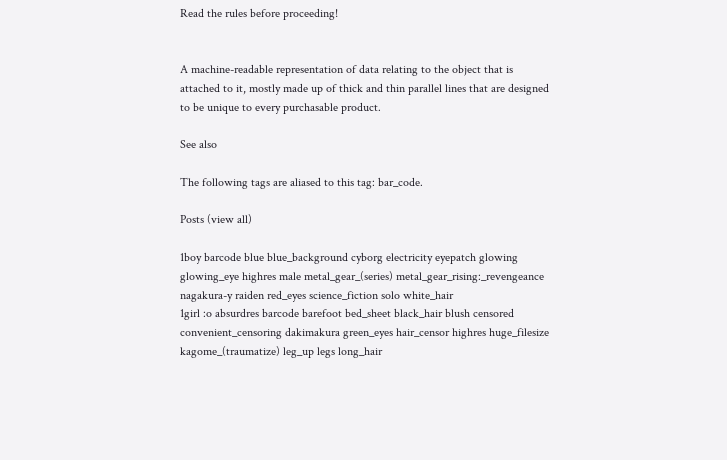Read the rules before proceeding!


A machine-readable representation of data relating to the object that is attached to it, mostly made up of thick and thin parallel lines that are designed to be unique to every purchasable product.

See also

The following tags are aliased to this tag: bar_code.

Posts (view all)

1boy barcode blue blue_background cyborg electricity eyepatch glowing glowing_eye highres male metal_gear_(series) metal_gear_rising:_revengeance nagakura-y raiden red_eyes science_fiction solo white_hair
1girl :o absurdres barcode barefoot bed_sheet black_hair blush censored convenient_censoring dakimakura green_eyes hair_censor highres huge_filesize kagome_(traumatize) leg_up legs long_hair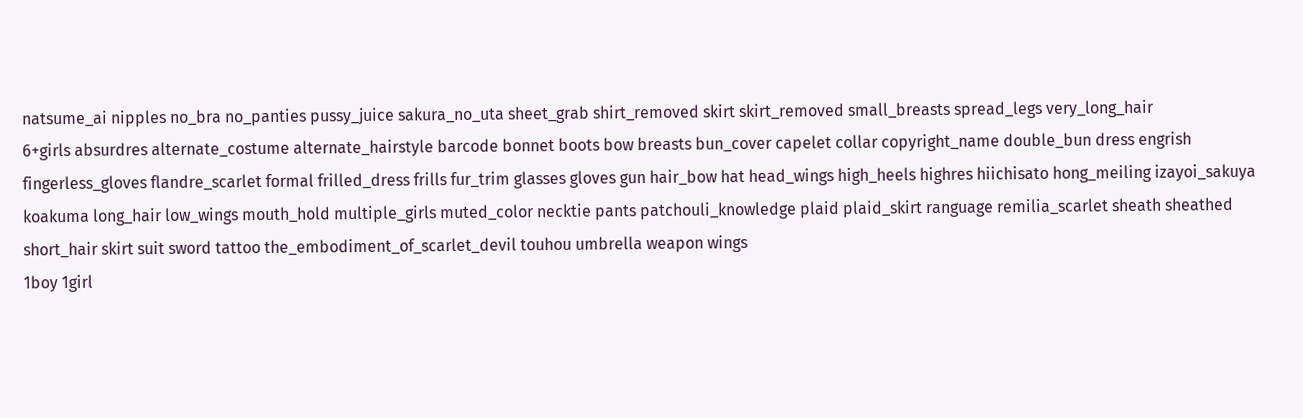natsume_ai nipples no_bra no_panties pussy_juice sakura_no_uta sheet_grab shirt_removed skirt skirt_removed small_breasts spread_legs very_long_hair
6+girls absurdres alternate_costume alternate_hairstyle barcode bonnet boots bow breasts bun_cover capelet collar copyright_name double_bun dress engrish fingerless_gloves flandre_scarlet formal frilled_dress frills fur_trim glasses gloves gun hair_bow hat head_wings high_heels highres hiichisato hong_meiling izayoi_sakuya koakuma long_hair low_wings mouth_hold multiple_girls muted_color necktie pants patchouli_knowledge plaid plaid_skirt ranguage remilia_scarlet sheath sheathed short_hair skirt suit sword tattoo the_embodiment_of_scarlet_devil touhou umbrella weapon wings
1boy 1girl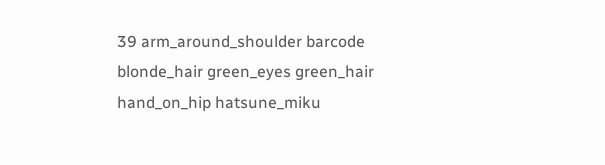39 arm_around_shoulder barcode blonde_hair green_eyes green_hair hand_on_hip hatsune_miku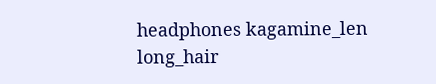headphones kagamine_len long_hair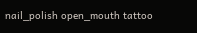nail_polish open_mouth tattoo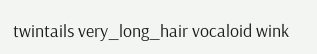twintails very_long_hair vocaloid wink